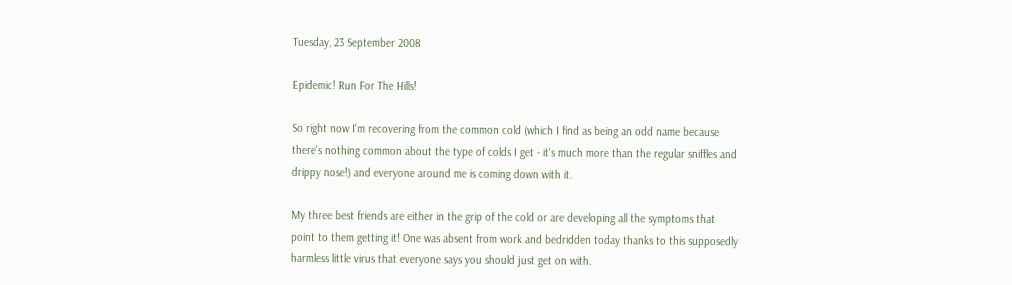Tuesday, 23 September 2008

Epidemic! Run For The Hills!

So right now I'm recovering from the common cold (which I find as being an odd name because there's nothing common about the type of colds I get - it's much more than the regular sniffles and drippy nose!) and everyone around me is coming down with it.

My three best friends are either in the grip of the cold or are developing all the symptoms that point to them getting it! One was absent from work and bedridden today thanks to this supposedly harmless little virus that everyone says you should just get on with.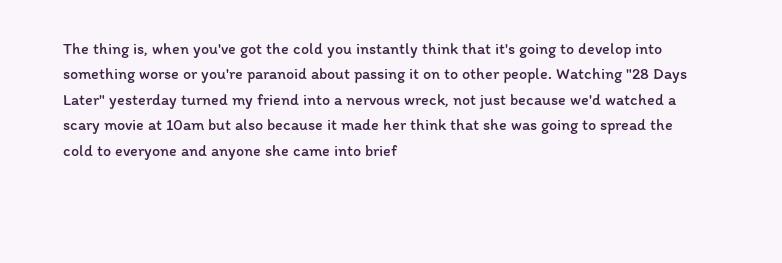The thing is, when you've got the cold you instantly think that it's going to develop into something worse or you're paranoid about passing it on to other people. Watching "28 Days Later" yesterday turned my friend into a nervous wreck, not just because we'd watched a scary movie at 10am but also because it made her think that she was going to spread the cold to everyone and anyone she came into brief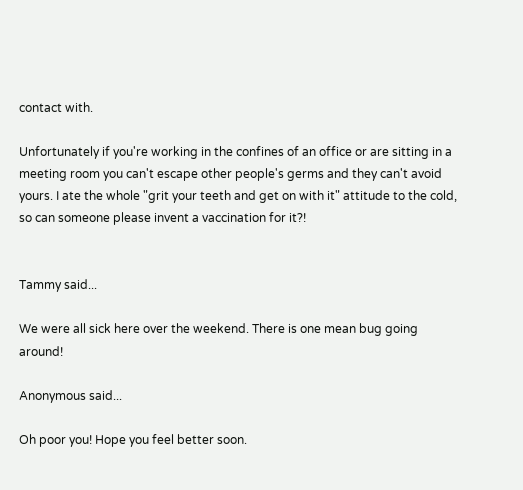contact with.

Unfortunately if you're working in the confines of an office or are sitting in a meeting room you can't escape other people's germs and they can't avoid yours. I ate the whole "grit your teeth and get on with it" attitude to the cold, so can someone please invent a vaccination for it?!


Tammy said...

We were all sick here over the weekend. There is one mean bug going around!

Anonymous said...

Oh poor you! Hope you feel better soon.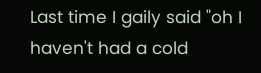Last time I gaily said "oh I haven't had a cold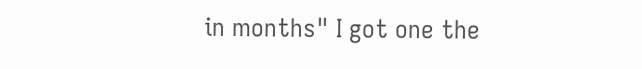in months" I got one the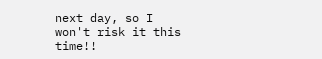next day, so I won't risk it this time!!